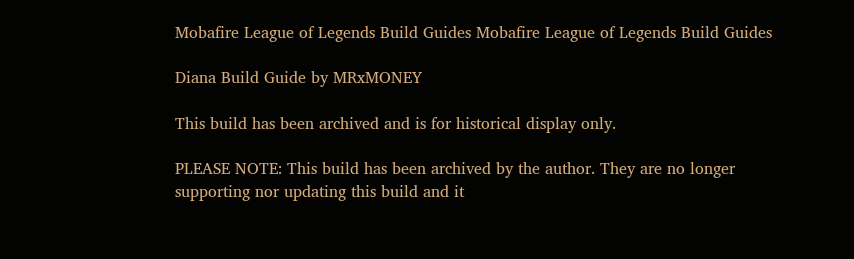Mobafire League of Legends Build Guides Mobafire League of Legends Build Guides

Diana Build Guide by MRxMONEY

This build has been archived and is for historical display only.

PLEASE NOTE: This build has been archived by the author. They are no longer supporting nor updating this build and it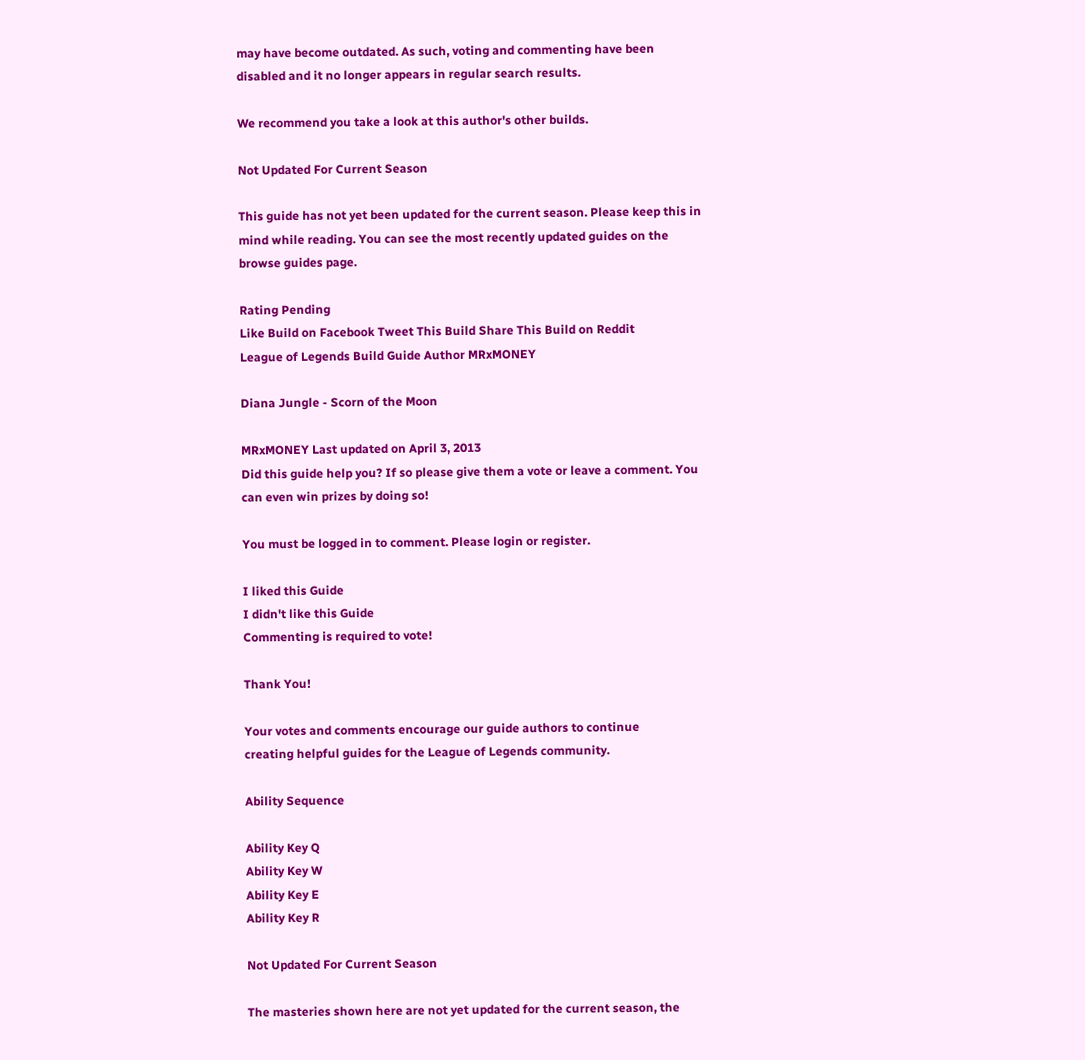may have become outdated. As such, voting and commenting have been disabled and it no longer appears in regular search results.

We recommend you take a look at this author's other builds.

Not Updated For Current Season

This guide has not yet been updated for the current season. Please keep this in mind while reading. You can see the most recently updated guides on the browse guides page.

Rating Pending
Like Build on Facebook Tweet This Build Share This Build on Reddit
League of Legends Build Guide Author MRxMONEY

Diana Jungle - Scorn of the Moon

MRxMONEY Last updated on April 3, 2013
Did this guide help you? If so please give them a vote or leave a comment. You can even win prizes by doing so!

You must be logged in to comment. Please login or register.

I liked this Guide
I didn't like this Guide
Commenting is required to vote!

Thank You!

Your votes and comments encourage our guide authors to continue
creating helpful guides for the League of Legends community.

Ability Sequence

Ability Key Q
Ability Key W
Ability Key E
Ability Key R

Not Updated For Current Season

The masteries shown here are not yet updated for the current season, the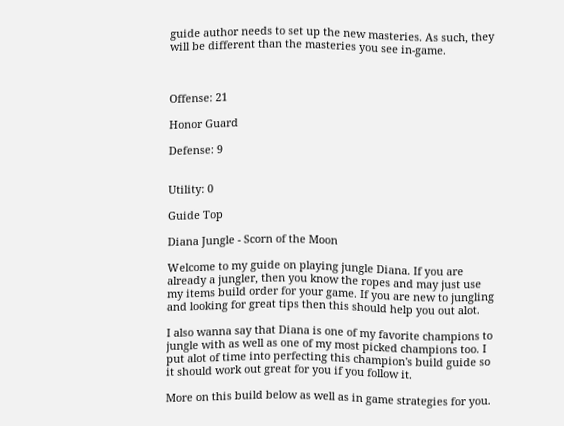guide author needs to set up the new masteries. As such, they will be different than the masteries you see in-game.



Offense: 21

Honor Guard

Defense: 9


Utility: 0

Guide Top

Diana Jungle - Scorn of the Moon

Welcome to my guide on playing jungle Diana. If you are already a jungler, then you know the ropes and may just use my items build order for your game. If you are new to jungling and looking for great tips then this should help you out alot.

I also wanna say that Diana is one of my favorite champions to jungle with as well as one of my most picked champions too. I put alot of time into perfecting this champion's build guide so it should work out great for you if you follow it.

More on this build below as well as in game strategies for you.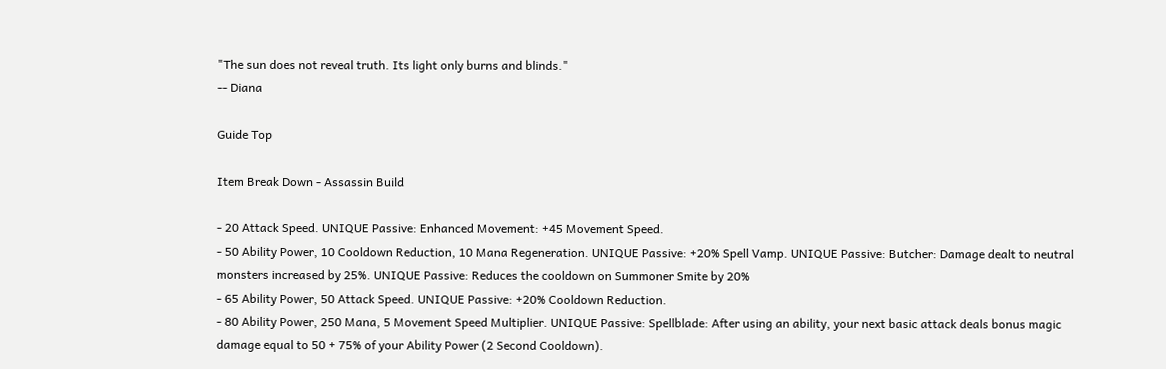"The sun does not reveal truth. Its light only burns and blinds."
-- Diana

Guide Top

Item Break Down - Assassin Build

- 20 Attack Speed. UNIQUE Passive: Enhanced Movement: +45 Movement Speed.
- 50 Ability Power, 10 Cooldown Reduction, 10 Mana Regeneration. UNIQUE Passive: +20% Spell Vamp. UNIQUE Passive: Butcher: Damage dealt to neutral monsters increased by 25%. UNIQUE Passive: Reduces the cooldown on Summoner Smite by 20%
- 65 Ability Power, 50 Attack Speed. UNIQUE Passive: +20% Cooldown Reduction.
- 80 Ability Power, 250 Mana, 5 Movement Speed Multiplier. UNIQUE Passive: Spellblade: After using an ability, your next basic attack deals bonus magic damage equal to 50 + 75% of your Ability Power (2 Second Cooldown).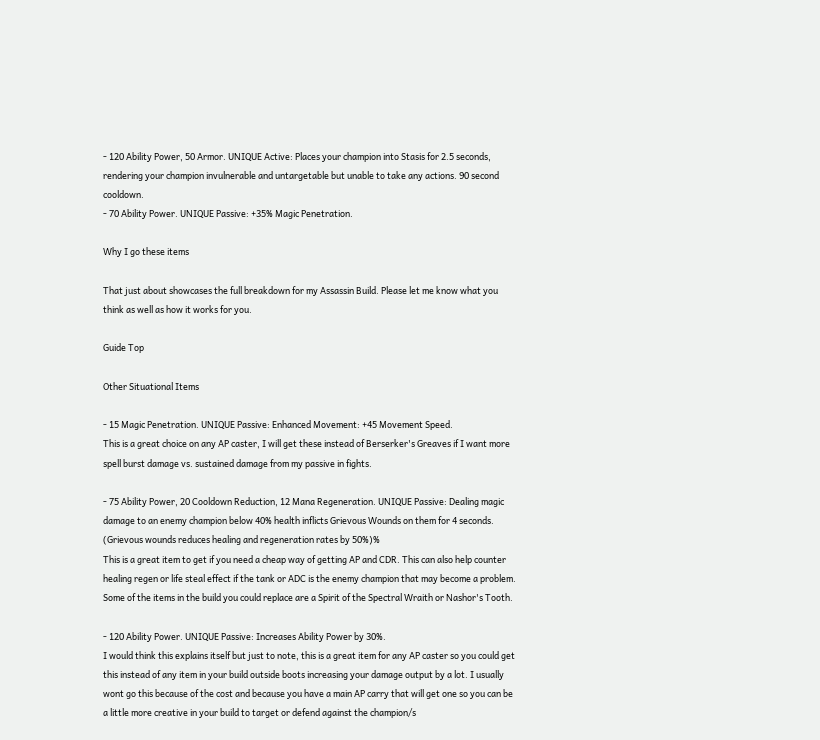- 120 Ability Power, 50 Armor. UNIQUE Active: Places your champion into Stasis for 2.5 seconds, rendering your champion invulnerable and untargetable but unable to take any actions. 90 second cooldown.
- 70 Ability Power. UNIQUE Passive: +35% Magic Penetration.

Why I go these items

That just about showcases the full breakdown for my Assassin Build. Please let me know what you think as well as how it works for you.

Guide Top

Other Situational Items

- 15 Magic Penetration. UNIQUE Passive: Enhanced Movement: +45 Movement Speed.
This is a great choice on any AP caster, I will get these instead of Berserker's Greaves if I want more spell burst damage vs. sustained damage from my passive in fights.

- 75 Ability Power, 20 Cooldown Reduction, 12 Mana Regeneration. UNIQUE Passive: Dealing magic damage to an enemy champion below 40% health inflicts Grievous Wounds on them for 4 seconds. (Grievous wounds reduces healing and regeneration rates by 50%)%
This is a great item to get if you need a cheap way of getting AP and CDR. This can also help counter healing regen or life steal effect if the tank or ADC is the enemy champion that may become a problem. Some of the items in the build you could replace are a Spirit of the Spectral Wraith or Nashor's Tooth.

- 120 Ability Power. UNIQUE Passive: Increases Ability Power by 30%.
I would think this explains itself but just to note, this is a great item for any AP caster so you could get this instead of any item in your build outside boots increasing your damage output by a lot. I usually wont go this because of the cost and because you have a main AP carry that will get one so you can be a little more creative in your build to target or defend against the champion/s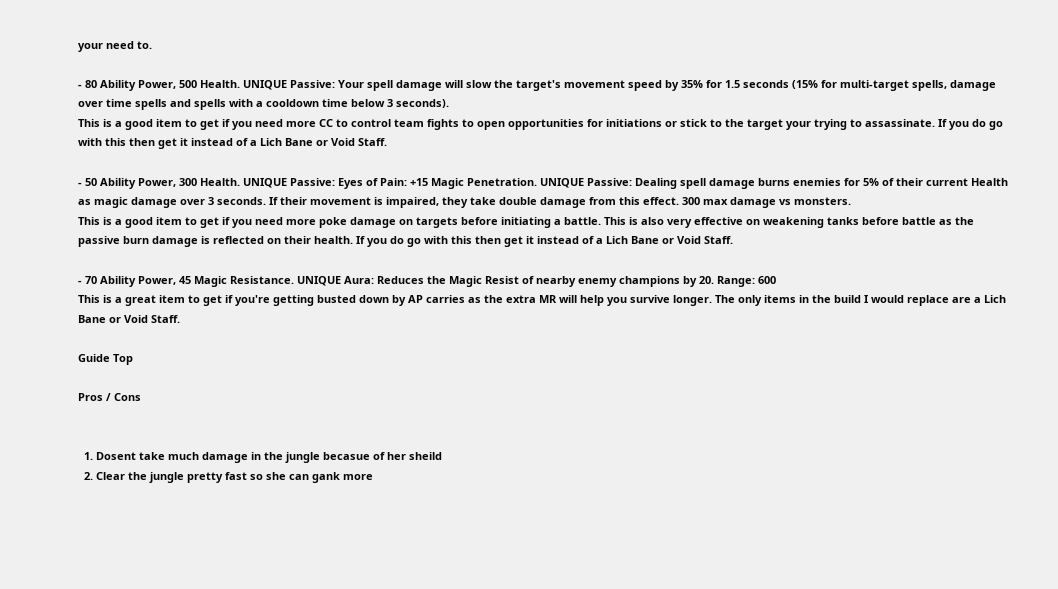your need to.

- 80 Ability Power, 500 Health. UNIQUE Passive: Your spell damage will slow the target's movement speed by 35% for 1.5 seconds (15% for multi-target spells, damage over time spells and spells with a cooldown time below 3 seconds).
This is a good item to get if you need more CC to control team fights to open opportunities for initiations or stick to the target your trying to assassinate. If you do go with this then get it instead of a Lich Bane or Void Staff.

- 50 Ability Power, 300 Health. UNIQUE Passive: Eyes of Pain: +15 Magic Penetration. UNIQUE Passive: Dealing spell damage burns enemies for 5% of their current Health as magic damage over 3 seconds. If their movement is impaired, they take double damage from this effect. 300 max damage vs monsters.
This is a good item to get if you need more poke damage on targets before initiating a battle. This is also very effective on weakening tanks before battle as the passive burn damage is reflected on their health. If you do go with this then get it instead of a Lich Bane or Void Staff.

- 70 Ability Power, 45 Magic Resistance. UNIQUE Aura: Reduces the Magic Resist of nearby enemy champions by 20. Range: 600
This is a great item to get if you're getting busted down by AP carries as the extra MR will help you survive longer. The only items in the build I would replace are a Lich Bane or Void Staff.

Guide Top

Pros / Cons


  1. Dosent take much damage in the jungle becasue of her sheild
  2. Clear the jungle pretty fast so she can gank more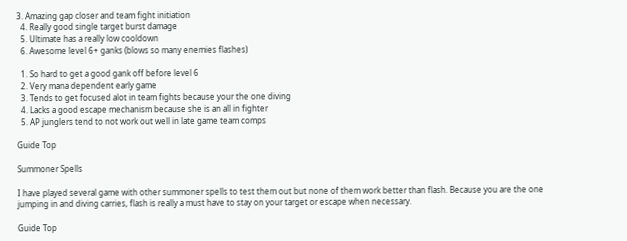3. Amazing gap closer and team fight initiation
  4. Really good single target burst damage
  5. Ultimate has a really low cooldown
  6. Awesome level 6+ ganks (blows so many enemies flashes)

  1. So hard to get a good gank off before level 6
  2. Very mana dependent early game
  3. Tends to get focused alot in team fights because your the one diving
  4. Lacks a good escape mechanism because she is an all in fighter
  5. AP junglers tend to not work out well in late game team comps

Guide Top

Summoner Spells

I have played several game with other summoner spells to test them out but none of them work better than flash. Because you are the one jumping in and diving carries, flash is really a must have to stay on your target or escape when necessary.

Guide Top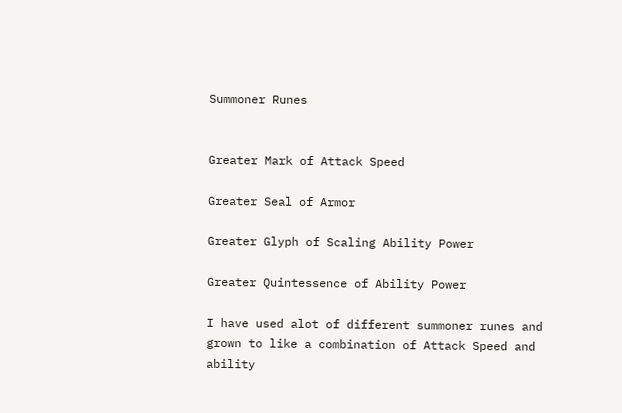Summoner Runes


Greater Mark of Attack Speed

Greater Seal of Armor

Greater Glyph of Scaling Ability Power

Greater Quintessence of Ability Power

I have used alot of different summoner runes and grown to like a combination of Attack Speed and ability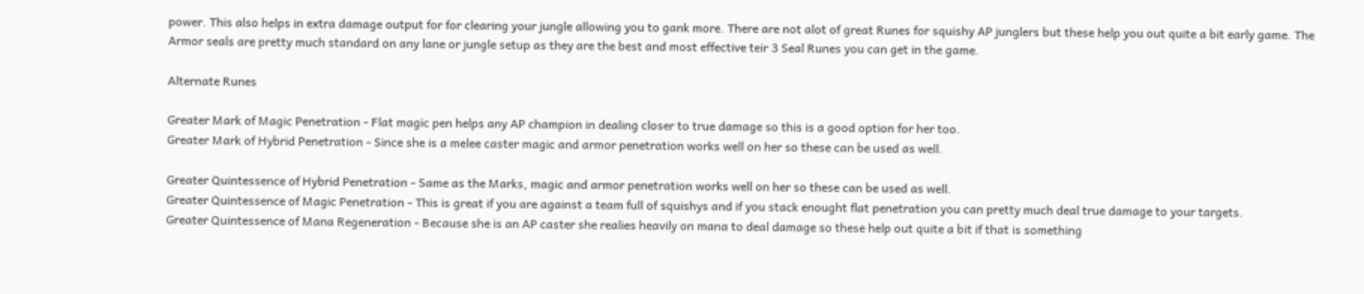power. This also helps in extra damage output for for clearing your jungle allowing you to gank more. There are not alot of great Runes for squishy AP junglers but these help you out quite a bit early game. The Armor seals are pretty much standard on any lane or jungle setup as they are the best and most effective teir 3 Seal Runes you can get in the game.

Alternate Runes

Greater Mark of Magic Penetration - Flat magic pen helps any AP champion in dealing closer to true damage so this is a good option for her too.
Greater Mark of Hybrid Penetration - Since she is a melee caster magic and armor penetration works well on her so these can be used as well.

Greater Quintessence of Hybrid Penetration - Same as the Marks, magic and armor penetration works well on her so these can be used as well.
Greater Quintessence of Magic Penetration - This is great if you are against a team full of squishys and if you stack enought flat penetration you can pretty much deal true damage to your targets.
Greater Quintessence of Mana Regeneration - Because she is an AP caster she realies heavily on mana to deal damage so these help out quite a bit if that is something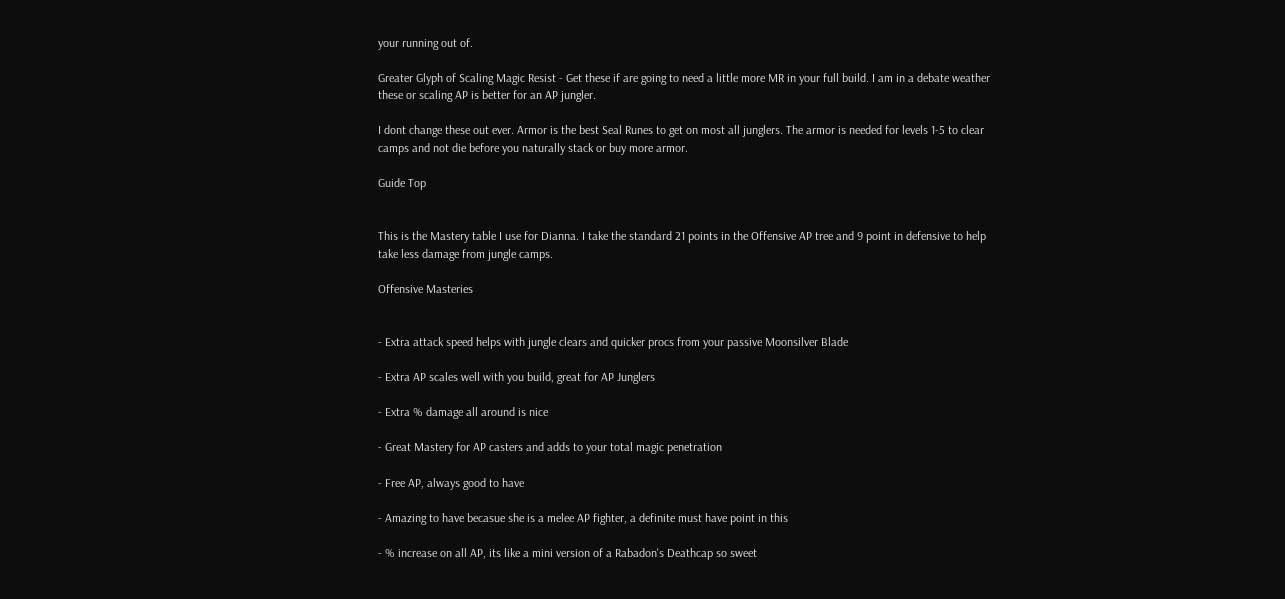your running out of.

Greater Glyph of Scaling Magic Resist - Get these if are going to need a little more MR in your full build. I am in a debate weather these or scaling AP is better for an AP jungler.

I dont change these out ever. Armor is the best Seal Runes to get on most all junglers. The armor is needed for levels 1-5 to clear camps and not die before you naturally stack or buy more armor.

Guide Top


This is the Mastery table I use for Dianna. I take the standard 21 points in the Offensive AP tree and 9 point in defensive to help take less damage from jungle camps.

Offensive Masteries


- Extra attack speed helps with jungle clears and quicker procs from your passive Moonsilver Blade

- Extra AP scales well with you build, great for AP Junglers

- Extra % damage all around is nice

- Great Mastery for AP casters and adds to your total magic penetration

- Free AP, always good to have

- Amazing to have becasue she is a melee AP fighter, a definite must have point in this

- % increase on all AP, its like a mini version of a Rabadon's Deathcap so sweet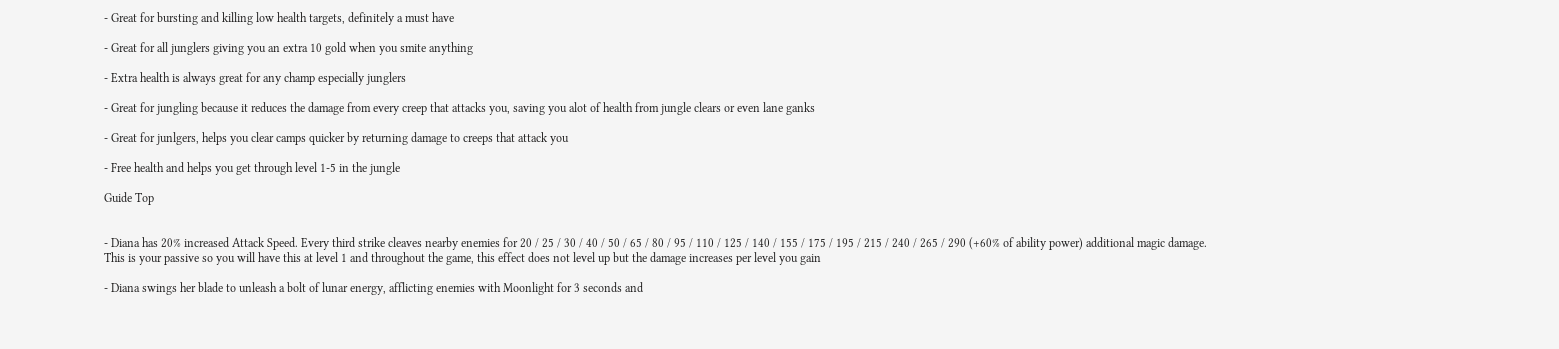- Great for bursting and killing low health targets, definitely a must have

- Great for all junglers giving you an extra 10 gold when you smite anything

- Extra health is always great for any champ especially junglers

- Great for jungling because it reduces the damage from every creep that attacks you, saving you alot of health from jungle clears or even lane ganks

- Great for junlgers, helps you clear camps quicker by returning damage to creeps that attack you

- Free health and helps you get through level 1-5 in the jungle

Guide Top


- Diana has 20% increased Attack Speed. Every third strike cleaves nearby enemies for 20 / 25 / 30 / 40 / 50 / 65 / 80 / 95 / 110 / 125 / 140 / 155 / 175 / 195 / 215 / 240 / 265 / 290 (+60% of ability power) additional magic damage.
This is your passive so you will have this at level 1 and throughout the game, this effect does not level up but the damage increases per level you gain

- Diana swings her blade to unleash a bolt of lunar energy, afflicting enemies with Moonlight for 3 seconds and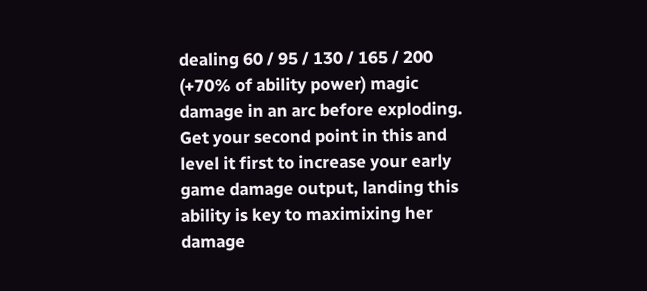dealing 60 / 95 / 130 / 165 / 200 (+70% of ability power) magic damage in an arc before exploding.
Get your second point in this and level it first to increase your early game damage output, landing this ability is key to maximixing her damage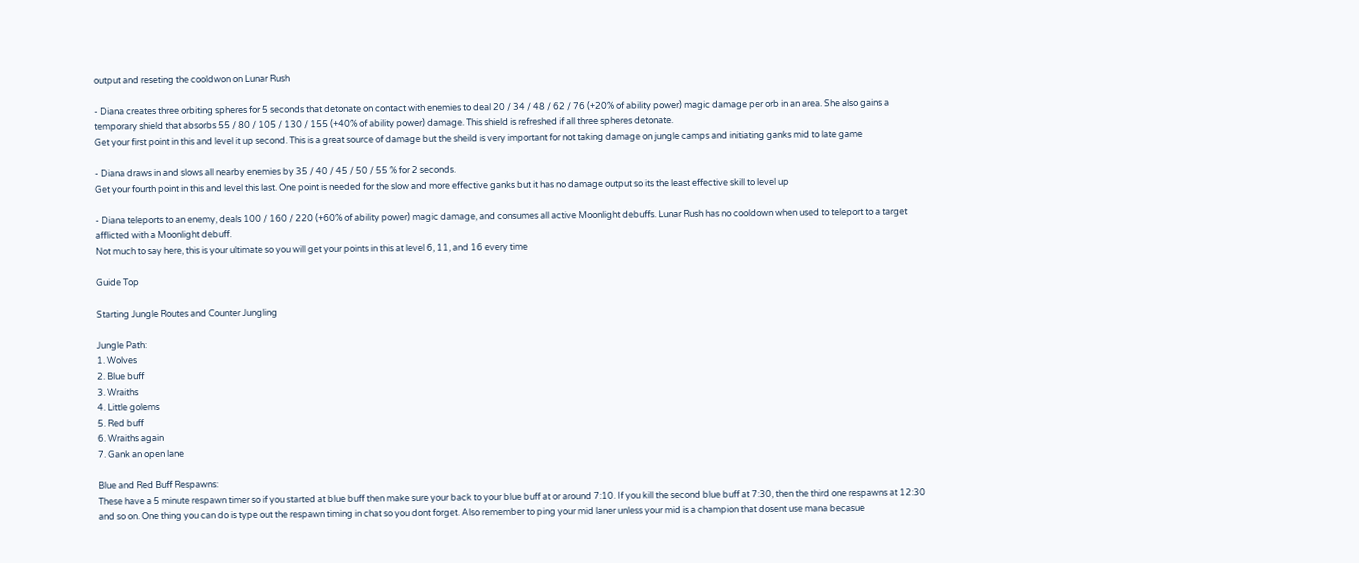output and reseting the cooldwon on Lunar Rush

- Diana creates three orbiting spheres for 5 seconds that detonate on contact with enemies to deal 20 / 34 / 48 / 62 / 76 (+20% of ability power) magic damage per orb in an area. She also gains a temporary shield that absorbs 55 / 80 / 105 / 130 / 155 (+40% of ability power) damage. This shield is refreshed if all three spheres detonate.
Get your first point in this and level it up second. This is a great source of damage but the sheild is very important for not taking damage on jungle camps and initiating ganks mid to late game

- Diana draws in and slows all nearby enemies by 35 / 40 / 45 / 50 / 55 % for 2 seconds.
Get your fourth point in this and level this last. One point is needed for the slow and more effective ganks but it has no damage output so its the least effective skill to level up

- Diana teleports to an enemy, deals 100 / 160 / 220 (+60% of ability power) magic damage, and consumes all active Moonlight debuffs. Lunar Rush has no cooldown when used to teleport to a target afflicted with a Moonlight debuff.
Not much to say here, this is your ultimate so you will get your points in this at level 6, 11, and 16 every time

Guide Top

Starting Jungle Routes and Counter Jungling

Jungle Path:
1. Wolves
2. Blue buff
3. Wraiths
4. Little golems
5. Red buff
6. Wraiths again
7. Gank an open lane

Blue and Red Buff Respawns:
These have a 5 minute respawn timer so if you started at blue buff then make sure your back to your blue buff at or around 7:10. If you kill the second blue buff at 7:30, then the third one respawns at 12:30 and so on. One thing you can do is type out the respawn timing in chat so you dont forget. Also remember to ping your mid laner unless your mid is a champion that dosent use mana becasue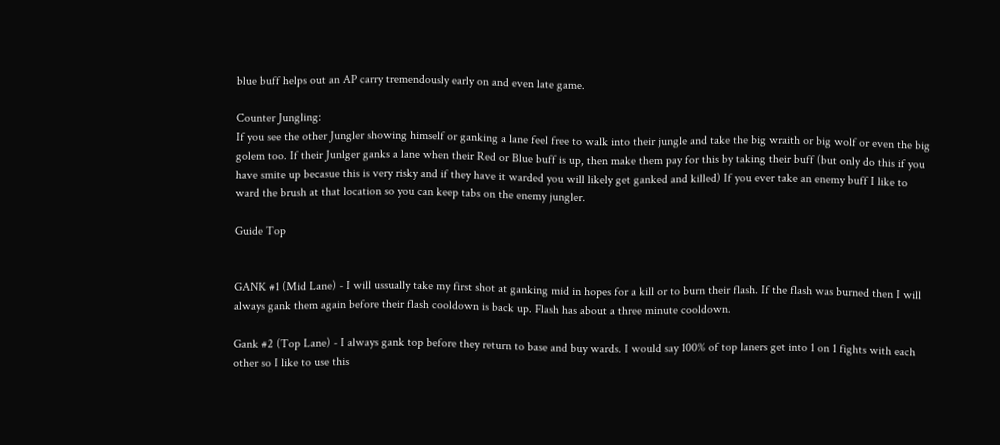blue buff helps out an AP carry tremendously early on and even late game.

Counter Jungling:
If you see the other Jungler showing himself or ganking a lane feel free to walk into their jungle and take the big wraith or big wolf or even the big golem too. If their Junlger ganks a lane when their Red or Blue buff is up, then make them pay for this by taking their buff (but only do this if you have smite up becasue this is very risky and if they have it warded you will likely get ganked and killed) If you ever take an enemy buff I like to ward the brush at that location so you can keep tabs on the enemy jungler.

Guide Top


GANK #1 (Mid Lane) - I will ussually take my first shot at ganking mid in hopes for a kill or to burn their flash. If the flash was burned then I will always gank them again before their flash cooldown is back up. Flash has about a three minute cooldown.

Gank #2 (Top Lane) - I always gank top before they return to base and buy wards. I would say 100% of top laners get into 1 on 1 fights with each other so I like to use this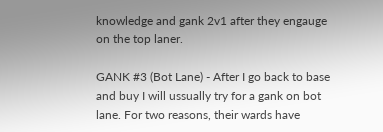knowledge and gank 2v1 after they engauge on the top laner.

GANK #3 (Bot Lane) - After I go back to base and buy I will ussually try for a gank on bot lane. For two reasons, their wards have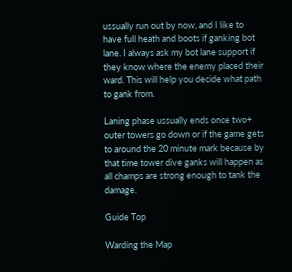ussually run out by now, and I like to have full heath and boots if ganking bot lane. I always ask my bot lane support if they know where the enemy placed their ward. This will help you decide what path to gank from.

Laning phase ussually ends once two+ outer towers go down or if the game gets to around the 20 minute mark because by that time tower dive ganks will happen as all champs are strong enough to tank the damage.

Guide Top

Warding the Map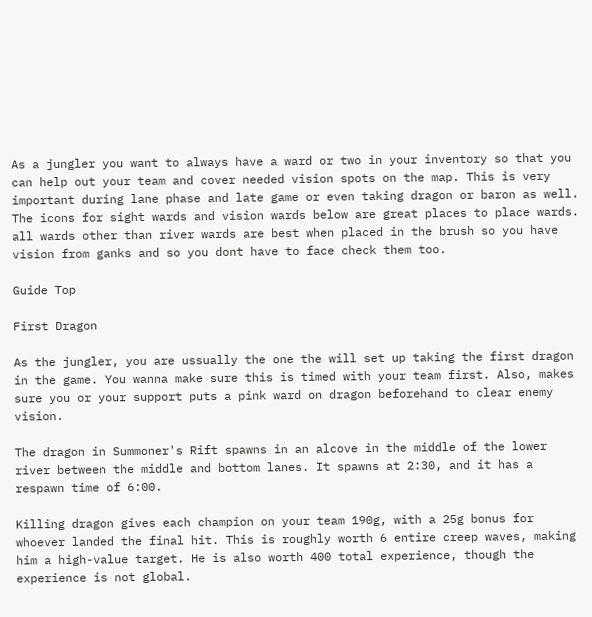As a jungler you want to always have a ward or two in your inventory so that you can help out your team and cover needed vision spots on the map. This is very important during lane phase and late game or even taking dragon or baron as well. The icons for sight wards and vision wards below are great places to place wards. all wards other than river wards are best when placed in the brush so you have vision from ganks and so you dont have to face check them too.

Guide Top

First Dragon

As the jungler, you are ussually the one the will set up taking the first dragon in the game. You wanna make sure this is timed with your team first. Also, makes sure you or your support puts a pink ward on dragon beforehand to clear enemy vision.

The dragon in Summoner's Rift spawns in an alcove in the middle of the lower river between the middle and bottom lanes. It spawns at 2:30, and it has a respawn time of 6:00.

Killing dragon gives each champion on your team 190g, with a 25g bonus for whoever landed the final hit. This is roughly worth 6 entire creep waves, making him a high-value target. He is also worth 400 total experience, though the experience is not global.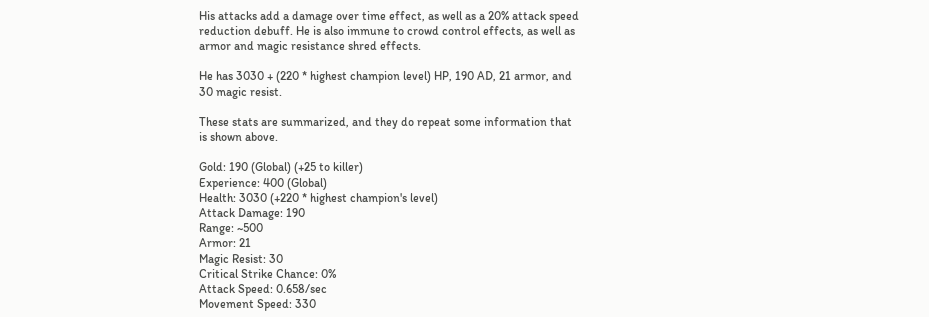His attacks add a damage over time effect, as well as a 20% attack speed reduction debuff. He is also immune to crowd control effects, as well as armor and magic resistance shred effects.

He has 3030 + (220 * highest champion level) HP, 190 AD, 21 armor, and 30 magic resist.

These stats are summarized, and they do repeat some information that is shown above.

Gold: 190 (Global) (+25 to killer)
Experience: 400 (Global)
Health: 3030 (+220 * highest champion's level)
Attack Damage: 190
Range: ~500
Armor: 21
Magic Resist: 30
Critical Strike Chance: 0%
Attack Speed: 0.658/sec
Movement Speed: 330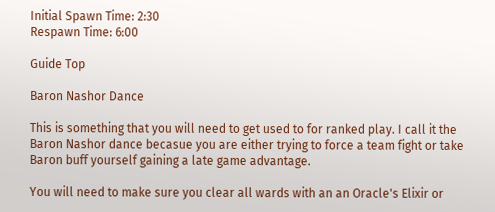Initial Spawn Time: 2:30
Respawn Time: 6:00

Guide Top

Baron Nashor Dance

This is something that you will need to get used to for ranked play. I call it the Baron Nashor dance becasue you are either trying to force a team fight or take Baron buff yourself gaining a late game advantage.

You will need to make sure you clear all wards with an an Oracle's Elixir or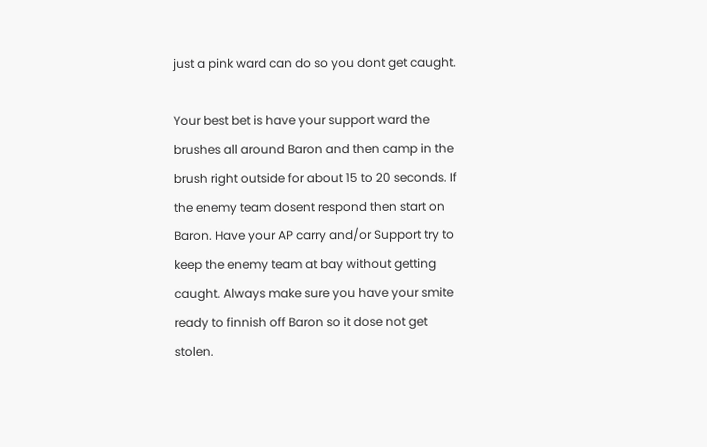just a pink ward can do so you dont get caught.

Your best bet is have your support ward the brushes all around Baron and then camp in the brush right outside for about 15 to 20 seconds. If the enemy team dosent respond then start on Baron. Have your AP carry and/or Support try to keep the enemy team at bay without getting caught. Always make sure you have your smite ready to finnish off Baron so it dose not get stolen.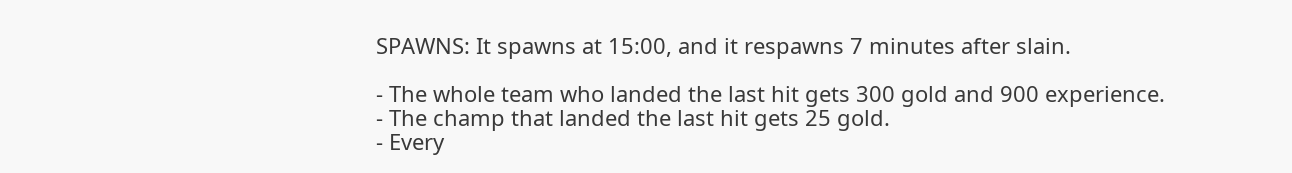SPAWNS: It spawns at 15:00, and it respawns 7 minutes after slain.

- The whole team who landed the last hit gets 300 gold and 900 experience.
- The champ that landed the last hit gets 25 gold.
- Every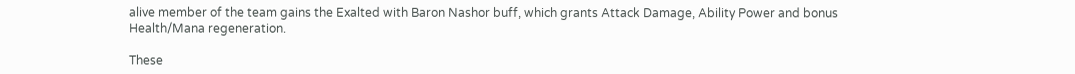alive member of the team gains the Exalted with Baron Nashor buff, which grants Attack Damage, Ability Power and bonus Health/Mana regeneration.

These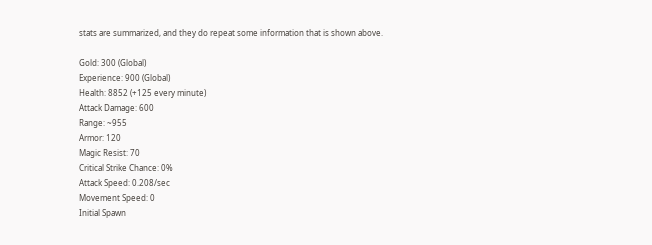stats are summarized, and they do repeat some information that is shown above.

Gold: 300 (Global)
Experience: 900 (Global)
Health: 8852 (+125 every minute)
Attack Damage: 600
Range: ~955
Armor: 120
Magic Resist: 70
Critical Strike Chance: 0%
Attack Speed: 0.208/sec
Movement Speed: 0
Initial Spawn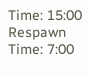Time: 15:00
Respawn Time: 7:00